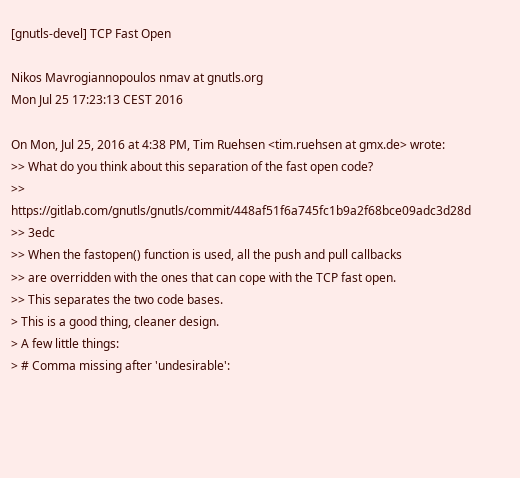[gnutls-devel] TCP Fast Open

Nikos Mavrogiannopoulos nmav at gnutls.org
Mon Jul 25 17:23:13 CEST 2016

On Mon, Jul 25, 2016 at 4:38 PM, Tim Ruehsen <tim.ruehsen at gmx.de> wrote:
>> What do you think about this separation of the fast open code?
>> https://gitlab.com/gnutls/gnutls/commit/448af51f6a745fc1b9a2f68bce09adc3d28d
>> 3edc
>> When the fastopen() function is used, all the push and pull callbacks
>> are overridden with the ones that can cope with the TCP fast open.
>> This separates the two code bases.
> This is a good thing, cleaner design.
> A few little things:
> # Comma missing after 'undesirable':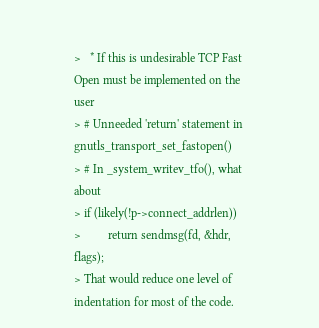>   * If this is undesirable TCP Fast Open must be implemented on the user
> # Unneeded 'return' statement in gnutls_transport_set_fastopen()
> # In _system_writev_tfo(), what about
> if (likely(!p->connect_addrlen))
>         return sendmsg(fd, &hdr, flags);
> That would reduce one level of indentation for most of the code.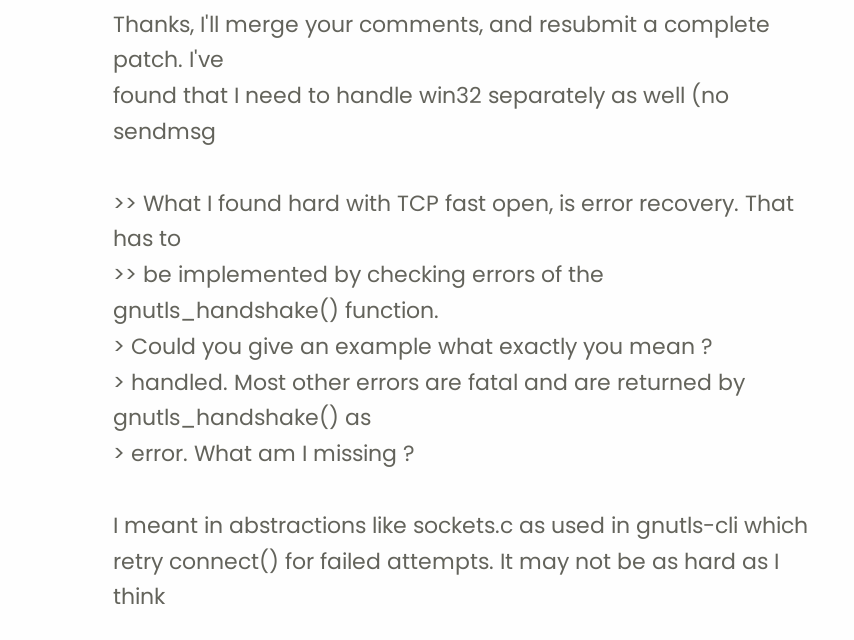Thanks, I'll merge your comments, and resubmit a complete patch. I've
found that I need to handle win32 separately as well (no sendmsg

>> What I found hard with TCP fast open, is error recovery. That has to
>> be implemented by checking errors of the gnutls_handshake() function.
> Could you give an example what exactly you mean ?
> handled. Most other errors are fatal and are returned by gnutls_handshake() as
> error. What am I missing ?

I meant in abstractions like sockets.c as used in gnutls-cli which
retry connect() for failed attempts. It may not be as hard as I think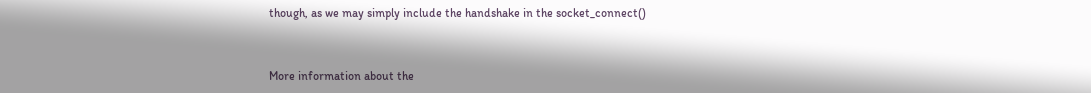though, as we may simply include the handshake in the socket_connect()


More information about the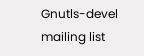Gnutls-devel mailing list